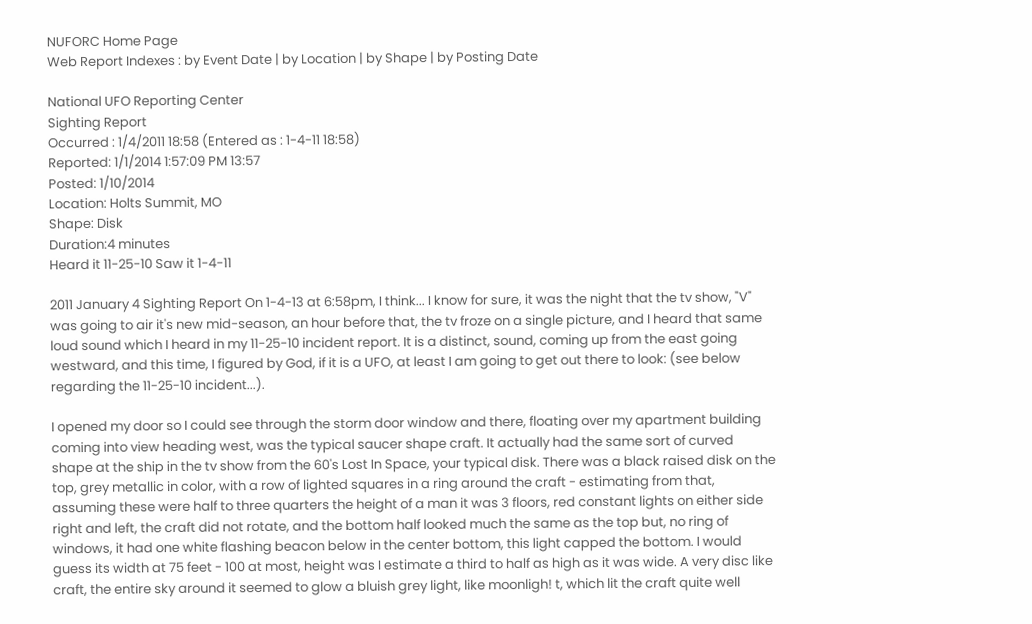NUFORC Home Page
Web Report Indexes : by Event Date | by Location | by Shape | by Posting Date

National UFO Reporting Center
Sighting Report
Occurred : 1/4/2011 18:58 (Entered as : 1-4-11 18:58)
Reported: 1/1/2014 1:57:09 PM 13:57
Posted: 1/10/2014
Location: Holts Summit, MO
Shape: Disk
Duration:4 minutes
Heard it 11-25-10 Saw it 1-4-11

2011 January 4 Sighting Report On 1-4-13 at 6:58pm, I think... I know for sure, it was the night that the tv show, "V" was going to air it's new mid-season, an hour before that, the tv froze on a single picture, and I heard that same loud sound which I heard in my 11-25-10 incident report. It is a distinct, sound, coming up from the east going westward, and this time, I figured by God, if it is a UFO, at least I am going to get out there to look: (see below regarding the 11-25-10 incident...).

I opened my door so I could see through the storm door window and there, floating over my apartment building coming into view heading west, was the typical saucer shape craft. It actually had the same sort of curved shape at the ship in the tv show from the 60's Lost In Space, your typical disk. There was a black raised disk on the top, grey metallic in color, with a row of lighted squares in a ring around the craft - estimating from that, assuming these were half to three quarters the height of a man it was 3 floors, red constant lights on either side right and left, the craft did not rotate, and the bottom half looked much the same as the top but, no ring of windows, it had one white flashing beacon below in the center bottom, this light capped the bottom. I would guess its width at 75 feet - 100 at most, height was I estimate a third to half as high as it was wide. A very disc like craft, the entire sky around it seemed to glow a bluish grey light, like moonligh! t, which lit the craft quite well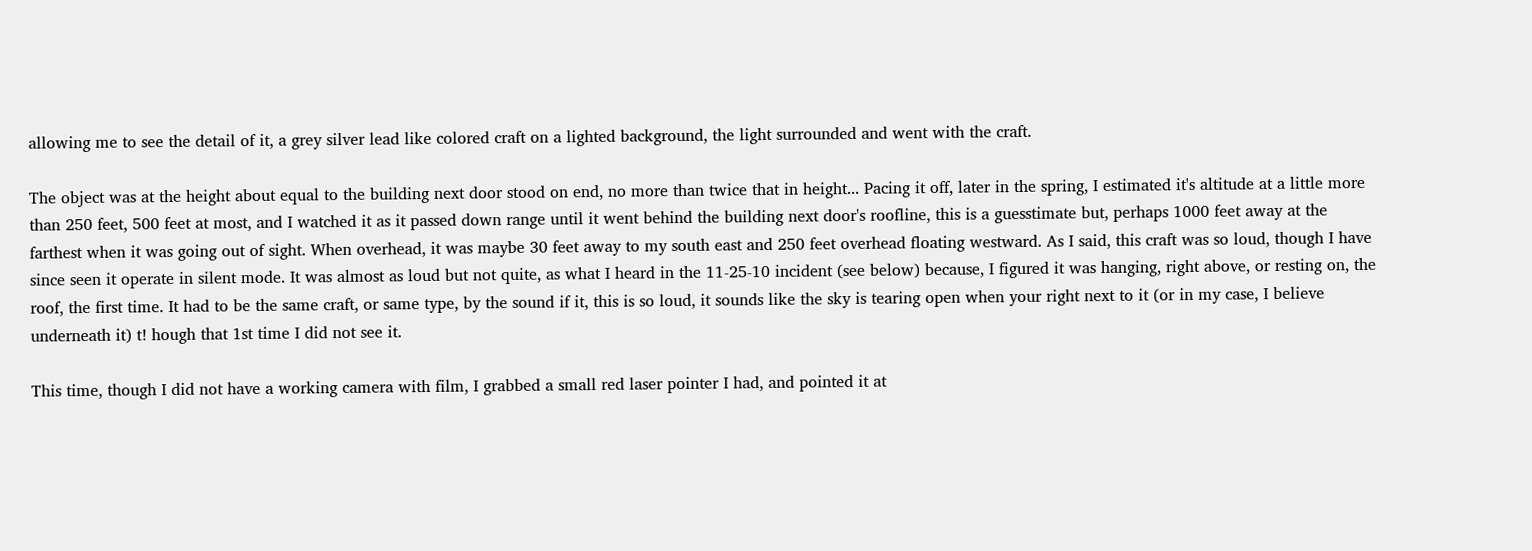allowing me to see the detail of it, a grey silver lead like colored craft on a lighted background, the light surrounded and went with the craft.

The object was at the height about equal to the building next door stood on end, no more than twice that in height... Pacing it off, later in the spring, I estimated it's altitude at a little more than 250 feet, 500 feet at most, and I watched it as it passed down range until it went behind the building next door's roofline, this is a guesstimate but, perhaps 1000 feet away at the farthest when it was going out of sight. When overhead, it was maybe 30 feet away to my south east and 250 feet overhead floating westward. As I said, this craft was so loud, though I have since seen it operate in silent mode. It was almost as loud but not quite, as what I heard in the 11-25-10 incident (see below) because, I figured it was hanging, right above, or resting on, the roof, the first time. It had to be the same craft, or same type, by the sound if it, this is so loud, it sounds like the sky is tearing open when your right next to it (or in my case, I believe underneath it) t! hough that 1st time I did not see it.

This time, though I did not have a working camera with film, I grabbed a small red laser pointer I had, and pointed it at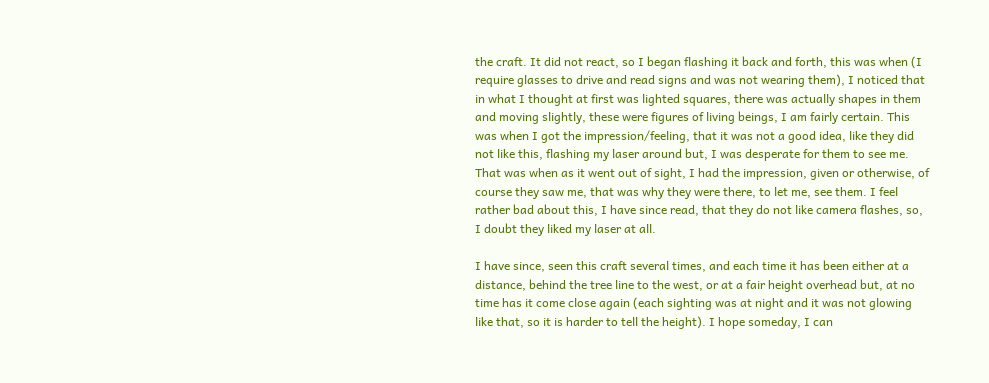the craft. It did not react, so I began flashing it back and forth, this was when (I require glasses to drive and read signs and was not wearing them), I noticed that in what I thought at first was lighted squares, there was actually shapes in them and moving slightly, these were figures of living beings, I am fairly certain. This was when I got the impression/feeling, that it was not a good idea, like they did not like this, flashing my laser around but, I was desperate for them to see me. That was when as it went out of sight, I had the impression, given or otherwise, of course they saw me, that was why they were there, to let me, see them. I feel rather bad about this, I have since read, that they do not like camera flashes, so, I doubt they liked my laser at all.

I have since, seen this craft several times, and each time it has been either at a distance, behind the tree line to the west, or at a fair height overhead but, at no time has it come close again (each sighting was at night and it was not glowing like that, so it is harder to tell the height). I hope someday, I can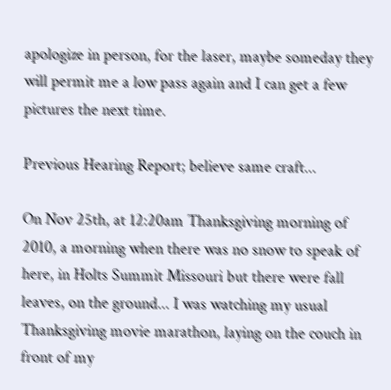apologize in person, for the laser, maybe someday they will permit me a low pass again and I can get a few pictures the next time.

Previous Hearing Report; believe same craft...

On Nov 25th, at 12:20am Thanksgiving morning of 2010, a morning when there was no snow to speak of here, in Holts Summit Missouri but there were fall leaves, on the ground... I was watching my usual Thanksgiving movie marathon, laying on the couch in front of my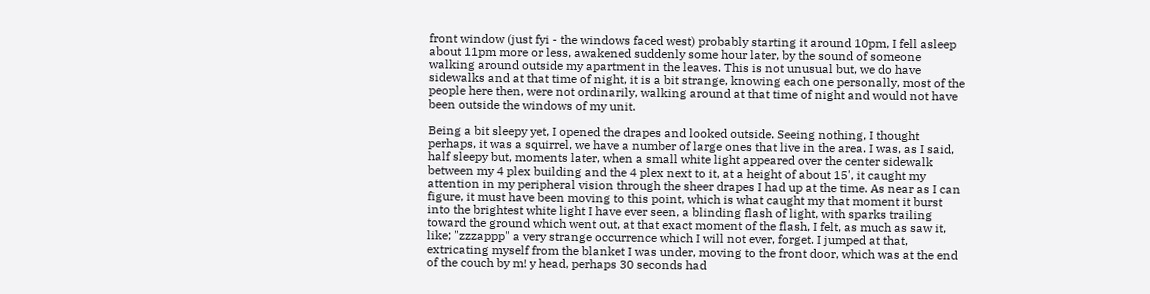front window (just fyi - the windows faced west) probably starting it around 10pm, I fell asleep about 11pm more or less, awakened suddenly some hour later, by the sound of someone walking around outside my apartment in the leaves. This is not unusual but, we do have sidewalks and at that time of night, it is a bit strange, knowing each one personally, most of the people here then, were not ordinarily, walking around at that time of night and would not have been outside the windows of my unit.

Being a bit sleepy yet, I opened the drapes and looked outside. Seeing nothing, I thought perhaps, it was a squirrel, we have a number of large ones that live in the area. I was, as I said, half sleepy but, moments later, when a small white light appeared over the center sidewalk between my 4 plex building and the 4 plex next to it, at a height of about 15', it caught my attention in my peripheral vision through the sheer drapes I had up at the time. As near as I can figure, it must have been moving to this point, which is what caught my that moment it burst into the brightest white light I have ever seen, a blinding flash of light, with sparks trailing toward the ground which went out, at that exact moment of the flash, I felt, as much as saw it, like; "zzzappp" a very strange occurrence which I will not ever, forget. I jumped at that, extricating myself from the blanket I was under, moving to the front door, which was at the end of the couch by m! y head, perhaps 30 seconds had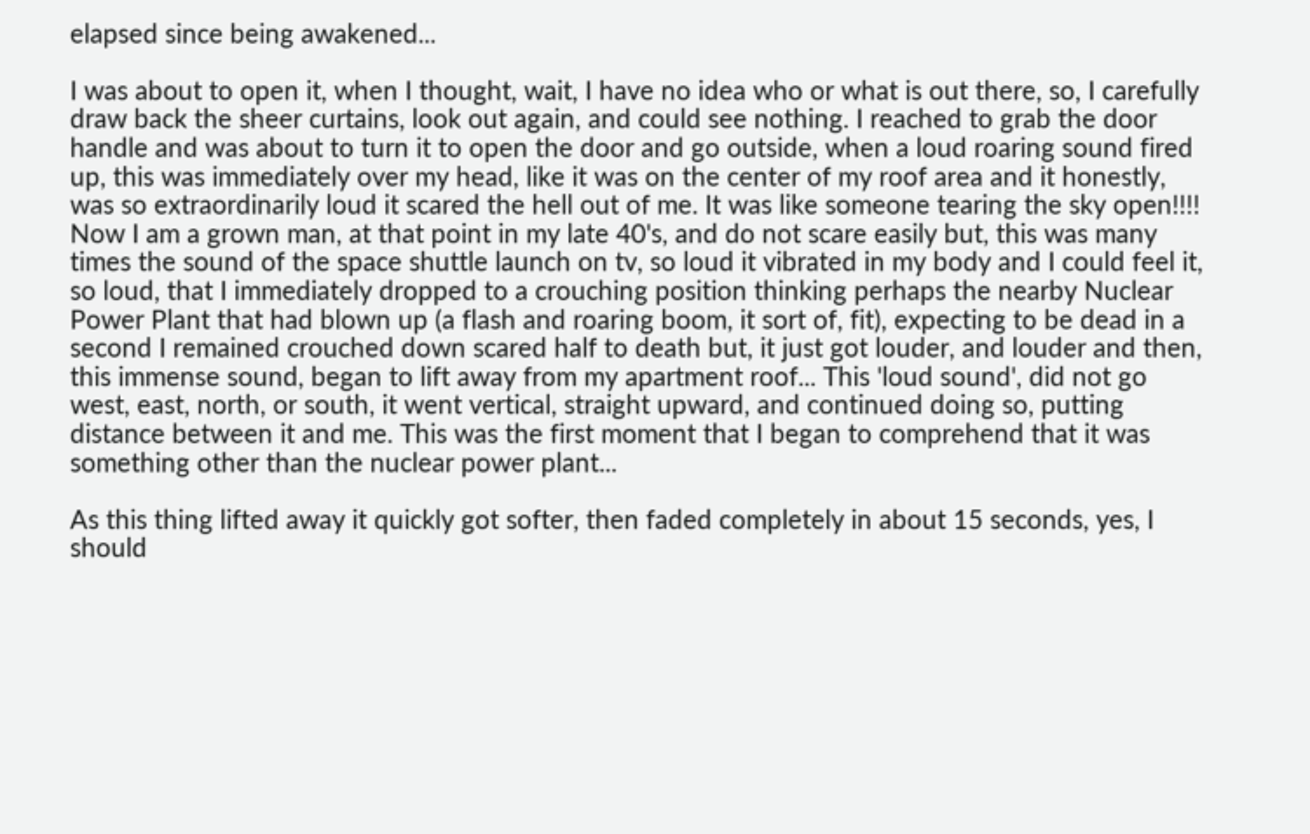elapsed since being awakened...

I was about to open it, when I thought, wait, I have no idea who or what is out there, so, I carefully draw back the sheer curtains, look out again, and could see nothing. I reached to grab the door handle and was about to turn it to open the door and go outside, when a loud roaring sound fired up, this was immediately over my head, like it was on the center of my roof area and it honestly, was so extraordinarily loud it scared the hell out of me. It was like someone tearing the sky open!!!! Now I am a grown man, at that point in my late 40's, and do not scare easily but, this was many times the sound of the space shuttle launch on tv, so loud it vibrated in my body and I could feel it, so loud, that I immediately dropped to a crouching position thinking perhaps the nearby Nuclear Power Plant that had blown up (a flash and roaring boom, it sort of, fit), expecting to be dead in a second I remained crouched down scared half to death but, it just got louder, and louder and then, this immense sound, began to lift away from my apartment roof... This 'loud sound', did not go west, east, north, or south, it went vertical, straight upward, and continued doing so, putting distance between it and me. This was the first moment that I began to comprehend that it was something other than the nuclear power plant...

As this thing lifted away it quickly got softer, then faded completely in about 15 seconds, yes, I should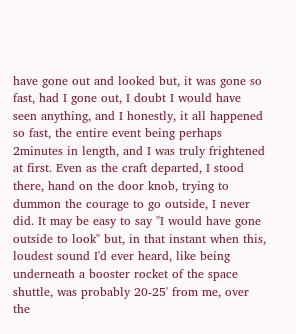have gone out and looked but, it was gone so fast, had I gone out, I doubt I would have seen anything, and I honestly, it all happened so fast, the entire event being perhaps 2minutes in length, and I was truly frightened at first. Even as the craft departed, I stood there, hand on the door knob, trying to dummon the courage to go outside, I never did. It may be easy to say "I would have gone outside to look" but, in that instant when this, loudest sound I'd ever heard, like being underneath a booster rocket of the space shuttle, was probably 20-25' from me, over the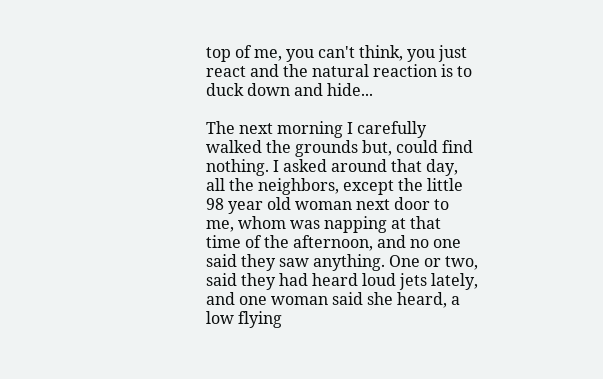top of me, you can't think, you just react and the natural reaction is to duck down and hide...

The next morning I carefully walked the grounds but, could find nothing. I asked around that day, all the neighbors, except the little 98 year old woman next door to me, whom was napping at that time of the afternoon, and no one said they saw anything. One or two, said they had heard loud jets lately, and one woman said she heard, a low flying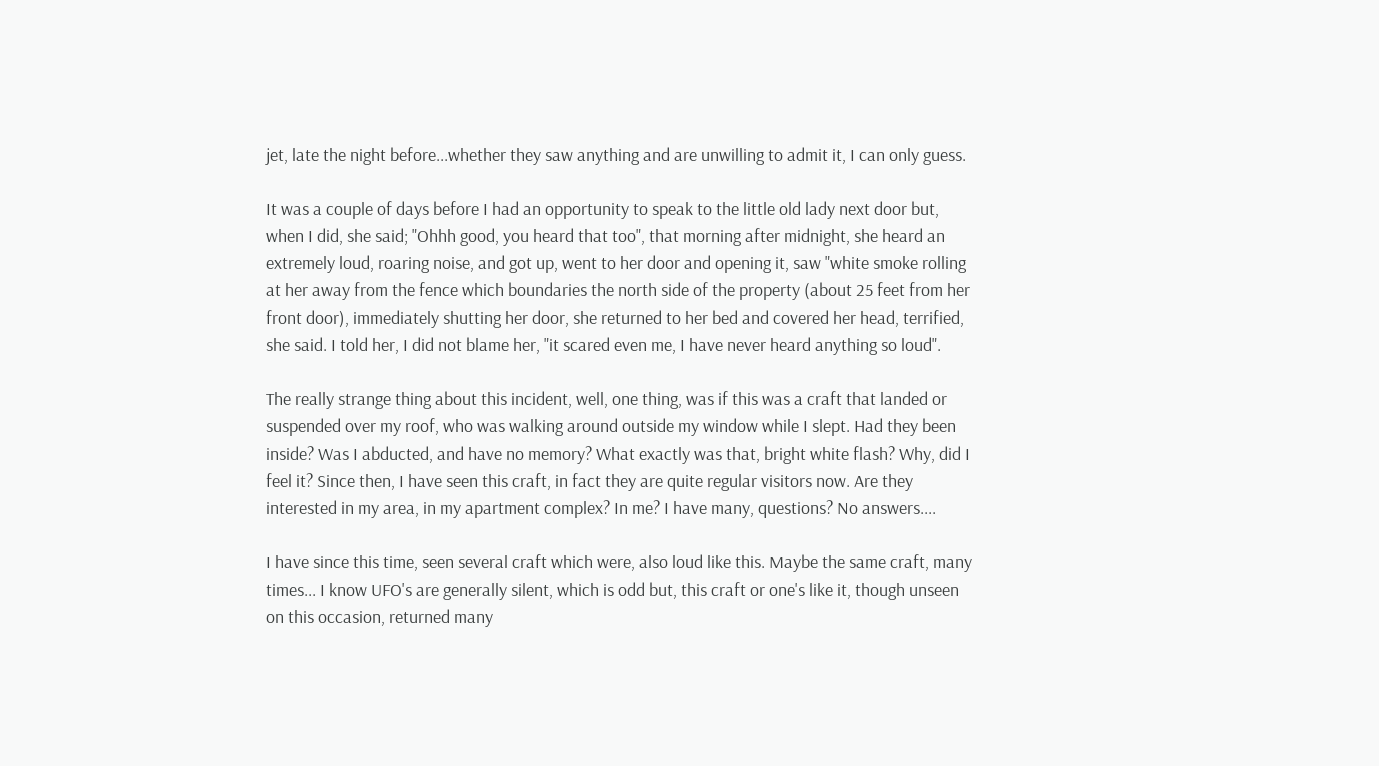jet, late the night before...whether they saw anything and are unwilling to admit it, I can only guess.

It was a couple of days before I had an opportunity to speak to the little old lady next door but, when I did, she said; "Ohhh good, you heard that too", that morning after midnight, she heard an extremely loud, roaring noise, and got up, went to her door and opening it, saw "white smoke rolling at her away from the fence which boundaries the north side of the property (about 25 feet from her front door), immediately shutting her door, she returned to her bed and covered her head, terrified, she said. I told her, I did not blame her, "it scared even me, I have never heard anything so loud".

The really strange thing about this incident, well, one thing, was if this was a craft that landed or suspended over my roof, who was walking around outside my window while I slept. Had they been inside? Was I abducted, and have no memory? What exactly was that, bright white flash? Why, did I feel it? Since then, I have seen this craft, in fact they are quite regular visitors now. Are they interested in my area, in my apartment complex? In me? I have many, questions? No answers....

I have since this time, seen several craft which were, also loud like this. Maybe the same craft, many times... I know UFO's are generally silent, which is odd but, this craft or one's like it, though unseen on this occasion, returned many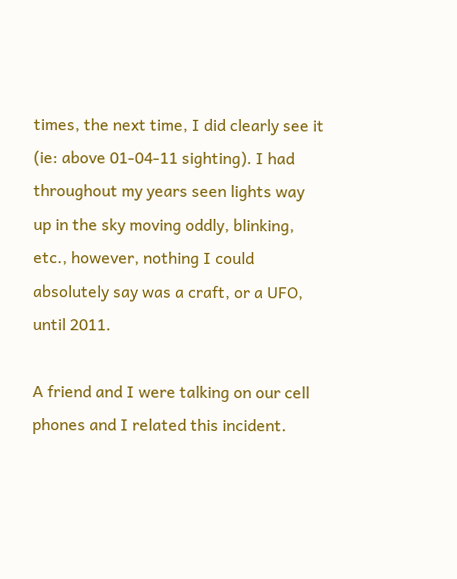times, the next time, I did clearly see it (ie: above 01-04-11 sighting). I had throughout my years seen lights way up in the sky moving oddly, blinking, etc., however, nothing I could absolutely say was a craft, or a UFO, until 2011.

A friend and I were talking on our cell phones and I related this incident.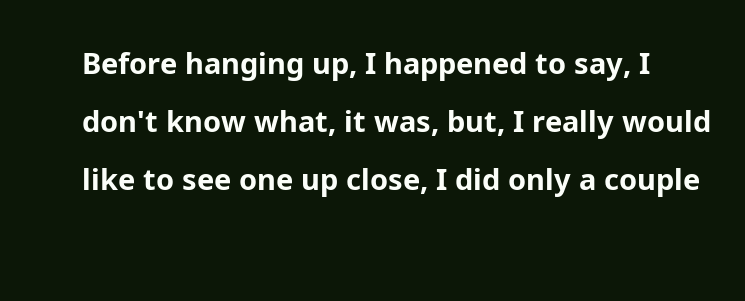Before hanging up, I happened to say, I don't know what, it was, but, I really would like to see one up close, I did only a couple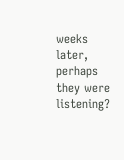weeks later, perhaps they were listening?